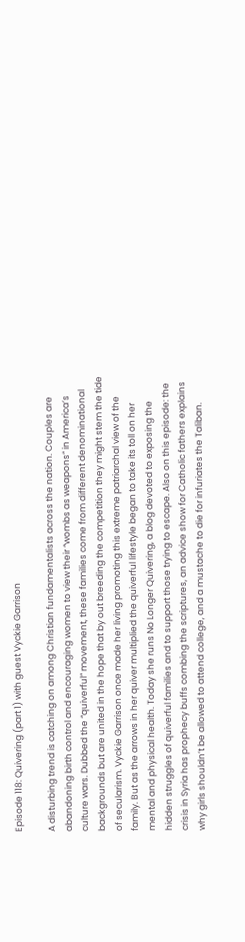Episode 118: Quivering (part 1) with guest Vyckie Garrison

A disturbing trend is catching on among Christian fundamentalists across the nation. Couples are abandoning birth control and encouraging women to view their “wombs as weapons” in America’s culture wars. Dubbed the “quiverful” movement, these families come from different denominational backgrounds but are united in the hope that by out breeding the competition they might stem the tide of secularism. Vyckie Garrison once made her living promoting this extreme patriarchal view of the family. But as the arrows in her quiver multiplied the quiverful lifestyle began to take its toll on her mental and physical health. Today she runs No Longer Quivering, a blog devoted to exposing the hidden struggles of quiverful families and to support those trying to escape. Also on this episode: the crisis in Syria has prophecy buffs combing the scriptures, an advice show for Catholic fathers explains why girls shouldn’t be allowed to attend college, and a mustache to die for infuriates the Taliban.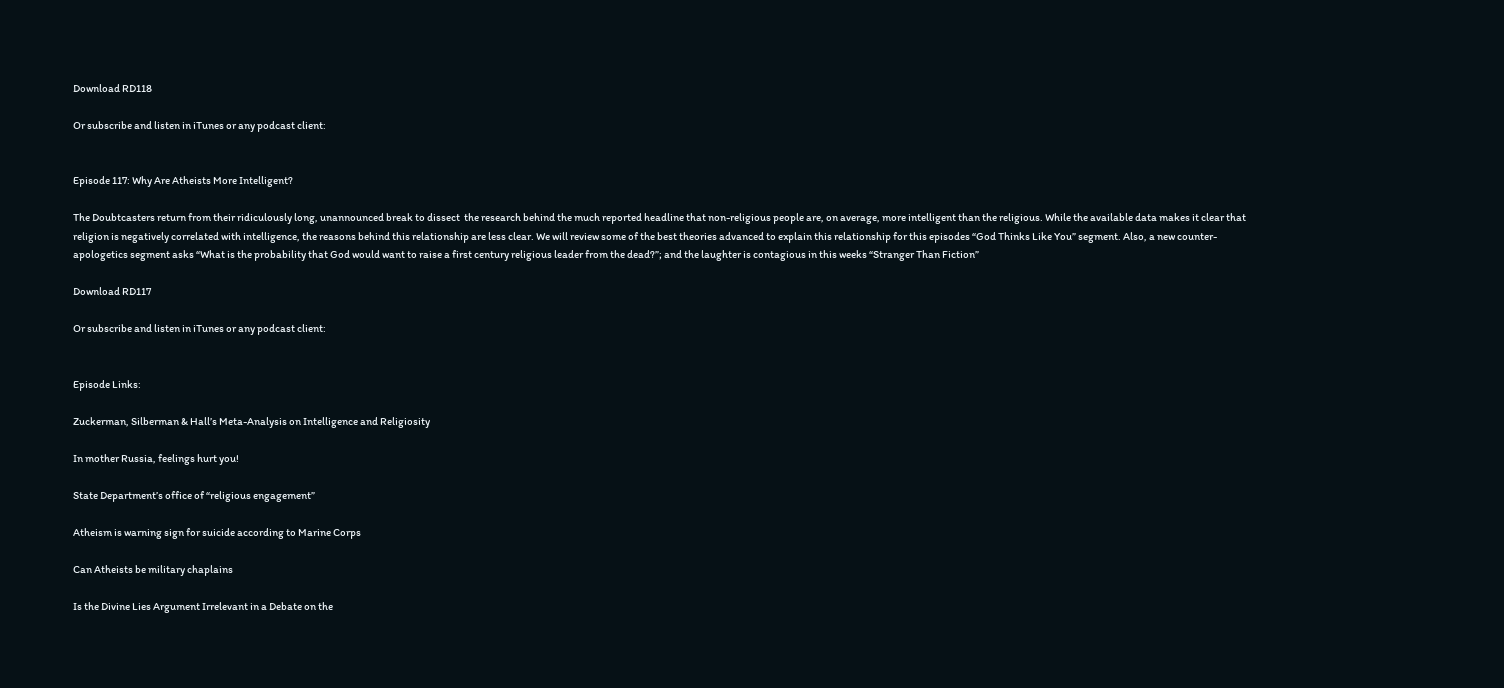Download RD118

Or subscribe and listen in iTunes or any podcast client:


Episode 117: Why Are Atheists More Intelligent?

The Doubtcasters return from their ridiculously long, unannounced break to dissect  the research behind the much reported headline that non-religious people are, on average, more intelligent than the religious. While the available data makes it clear that religion is negatively correlated with intelligence, the reasons behind this relationship are less clear. We will review some of the best theories advanced to explain this relationship for this episodes “God Thinks Like You” segment. Also, a new counter-apologetics segment asks “What is the probability that God would want to raise a first century religious leader from the dead?”; and the laughter is contagious in this weeks “Stranger Than Fiction”

Download RD117

Or subscribe and listen in iTunes or any podcast client:


Episode Links:

Zuckerman, Silberman & Hall’s Meta-Analysis on Intelligence and Religiosity

In mother Russia, feelings hurt you!

State Department’s office of “religious engagement”

Atheism is warning sign for suicide according to Marine Corps

Can Atheists be military chaplains

Is the Divine Lies Argument Irrelevant in a Debate on the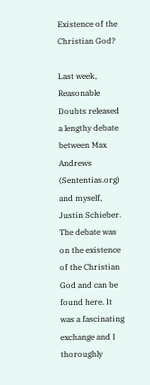Existence of the Christian God?

Last week, Reasonable Doubts released a lengthy debate between Max Andrews (Sententias.org) and myself, Justin Schieber. The debate was on the existence of the Christian God and can be found here. It was a fascinating exchange and I thoroughly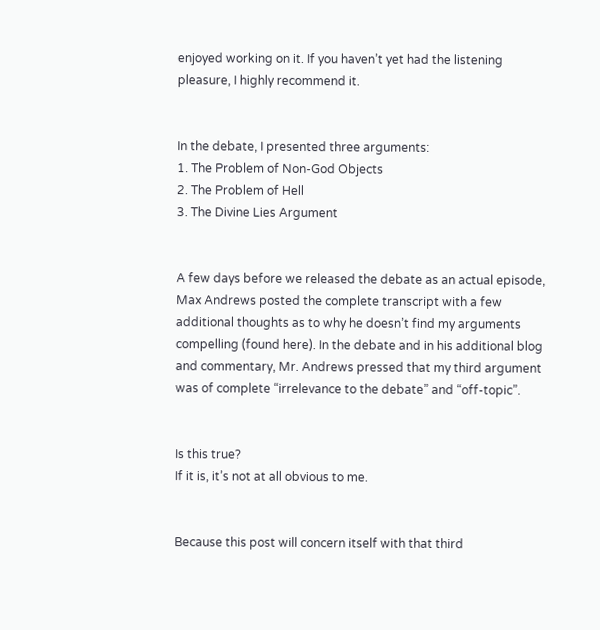enjoyed working on it. If you haven’t yet had the listening pleasure, I highly recommend it.


In the debate, I presented three arguments:
1. The Problem of Non-God Objects
2. The Problem of Hell
3. The Divine Lies Argument


A few days before we released the debate as an actual episode, Max Andrews posted the complete transcript with a few additional thoughts as to why he doesn’t find my arguments compelling (found here). In the debate and in his additional blog and commentary, Mr. Andrews pressed that my third argument was of complete “irrelevance to the debate” and “off-topic”.


Is this true?
If it is, it’s not at all obvious to me.


Because this post will concern itself with that third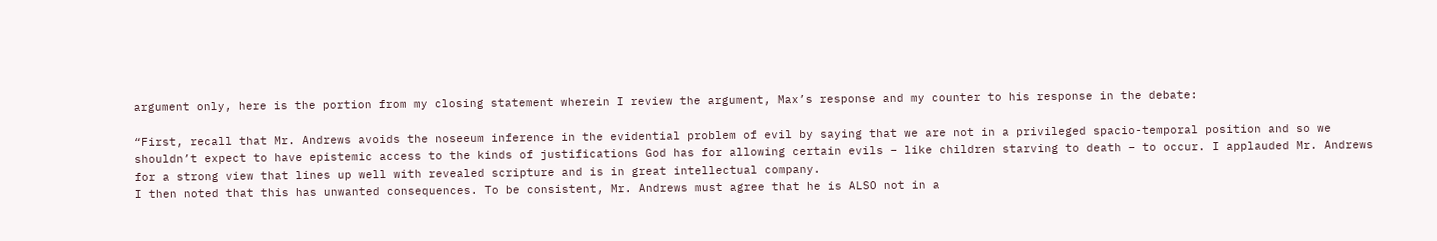argument only, here is the portion from my closing statement wherein I review the argument, Max’s response and my counter to his response in the debate:

“First, recall that Mr. Andrews avoids the noseeum inference in the evidential problem of evil by saying that we are not in a privileged spacio-temporal position and so we shouldn’t expect to have epistemic access to the kinds of justifications God has for allowing certain evils – like children starving to death – to occur. I applauded Mr. Andrews for a strong view that lines up well with revealed scripture and is in great intellectual company.
I then noted that this has unwanted consequences. To be consistent, Mr. Andrews must agree that he is ALSO not in a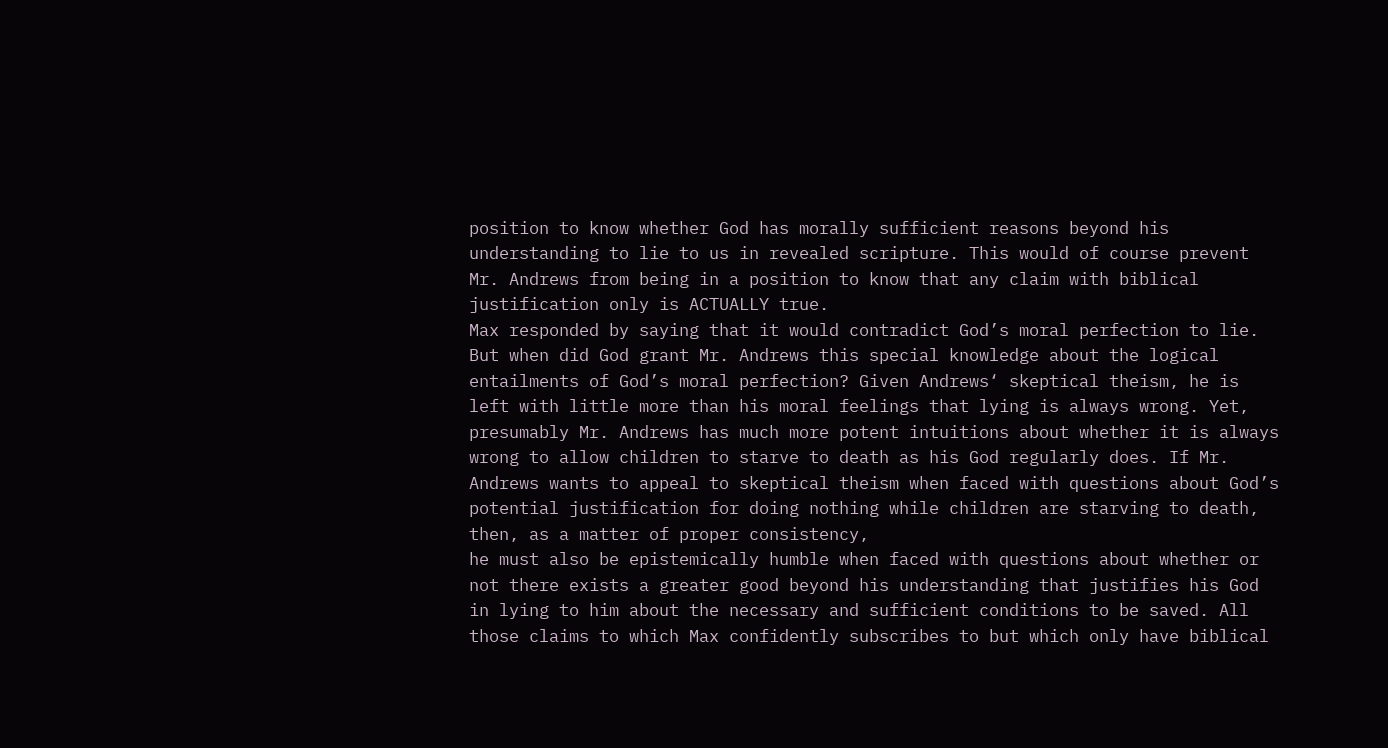position to know whether God has morally sufficient reasons beyond his understanding to lie to us in revealed scripture. This would of course prevent Mr. Andrews from being in a position to know that any claim with biblical justification only is ACTUALLY true.
Max responded by saying that it would contradict God’s moral perfection to lie. But when did God grant Mr. Andrews this special knowledge about the logical entailments of God’s moral perfection? Given Andrews‘ skeptical theism, he is left with little more than his moral feelings that lying is always wrong. Yet, presumably Mr. Andrews has much more potent intuitions about whether it is always wrong to allow children to starve to death as his God regularly does. If Mr. Andrews wants to appeal to skeptical theism when faced with questions about God’s potential justification for doing nothing while children are starving to death, then, as a matter of proper consistency,
he must also be epistemically humble when faced with questions about whether or not there exists a greater good beyond his understanding that justifies his God in lying to him about the necessary and sufficient conditions to be saved. All those claims to which Max confidently subscribes to but which only have biblical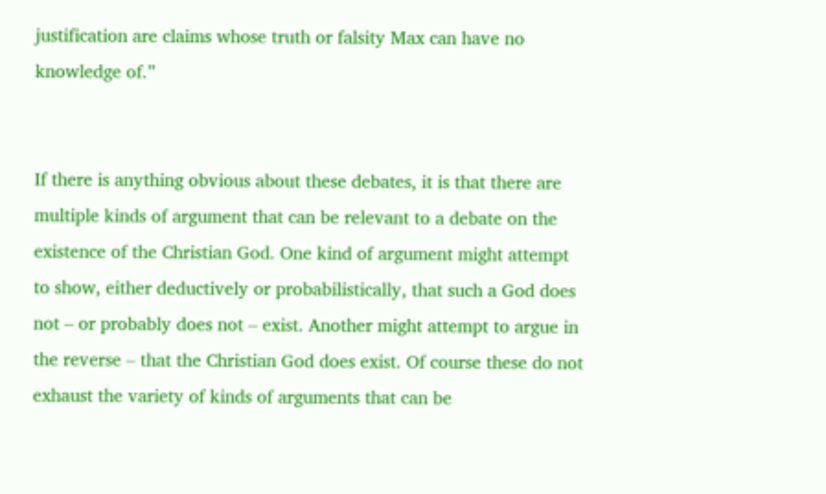justification are claims whose truth or falsity Max can have no knowledge of.”


If there is anything obvious about these debates, it is that there are multiple kinds of argument that can be relevant to a debate on the existence of the Christian God. One kind of argument might attempt to show, either deductively or probabilistically, that such a God does not – or probably does not – exist. Another might attempt to argue in the reverse – that the Christian God does exist. Of course these do not exhaust the variety of kinds of arguments that can be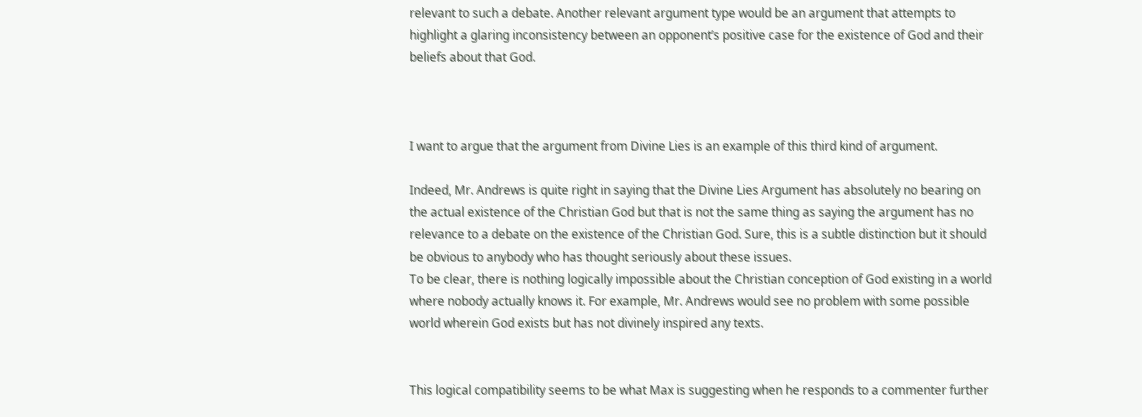relevant to such a debate. Another relevant argument type would be an argument that attempts to highlight a glaring inconsistency between an opponent’s positive case for the existence of God and their beliefs about that God.



I want to argue that the argument from Divine Lies is an example of this third kind of argument.

Indeed, Mr. Andrews is quite right in saying that the Divine Lies Argument has absolutely no bearing on the actual existence of the Christian God but that is not the same thing as saying the argument has no relevance to a debate on the existence of the Christian God. Sure, this is a subtle distinction but it should be obvious to anybody who has thought seriously about these issues.
To be clear, there is nothing logically impossible about the Christian conception of God existing in a world where nobody actually knows it. For example, Mr. Andrews would see no problem with some possible world wherein God exists but has not divinely inspired any texts.


This logical compatibility seems to be what Max is suggesting when he responds to a commenter further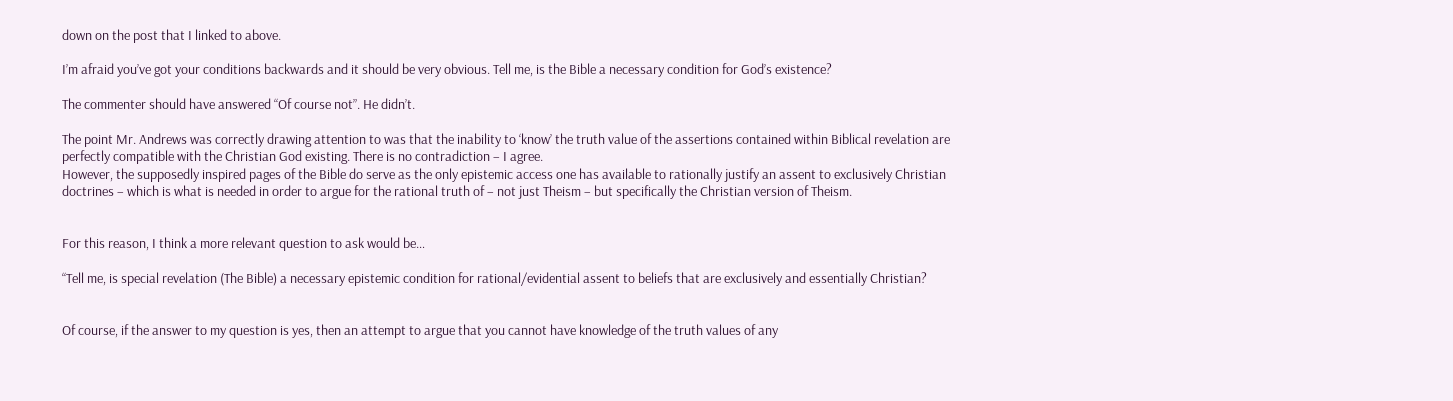down on the post that I linked to above.

I’m afraid you’ve got your conditions backwards and it should be very obvious. Tell me, is the Bible a necessary condition for God’s existence?

The commenter should have answered “Of course not”. He didn’t.

The point Mr. Andrews was correctly drawing attention to was that the inability to ‘know’ the truth value of the assertions contained within Biblical revelation are perfectly compatible with the Christian God existing. There is no contradiction – I agree.
However, the supposedly inspired pages of the Bible do serve as the only epistemic access one has available to rationally justify an assent to exclusively Christian doctrines – which is what is needed in order to argue for the rational truth of – not just Theism – but specifically the Christian version of Theism.


For this reason, I think a more relevant question to ask would be…

“Tell me, is special revelation (The Bible) a necessary epistemic condition for rational/evidential assent to beliefs that are exclusively and essentially Christian?


Of course, if the answer to my question is yes, then an attempt to argue that you cannot have knowledge of the truth values of any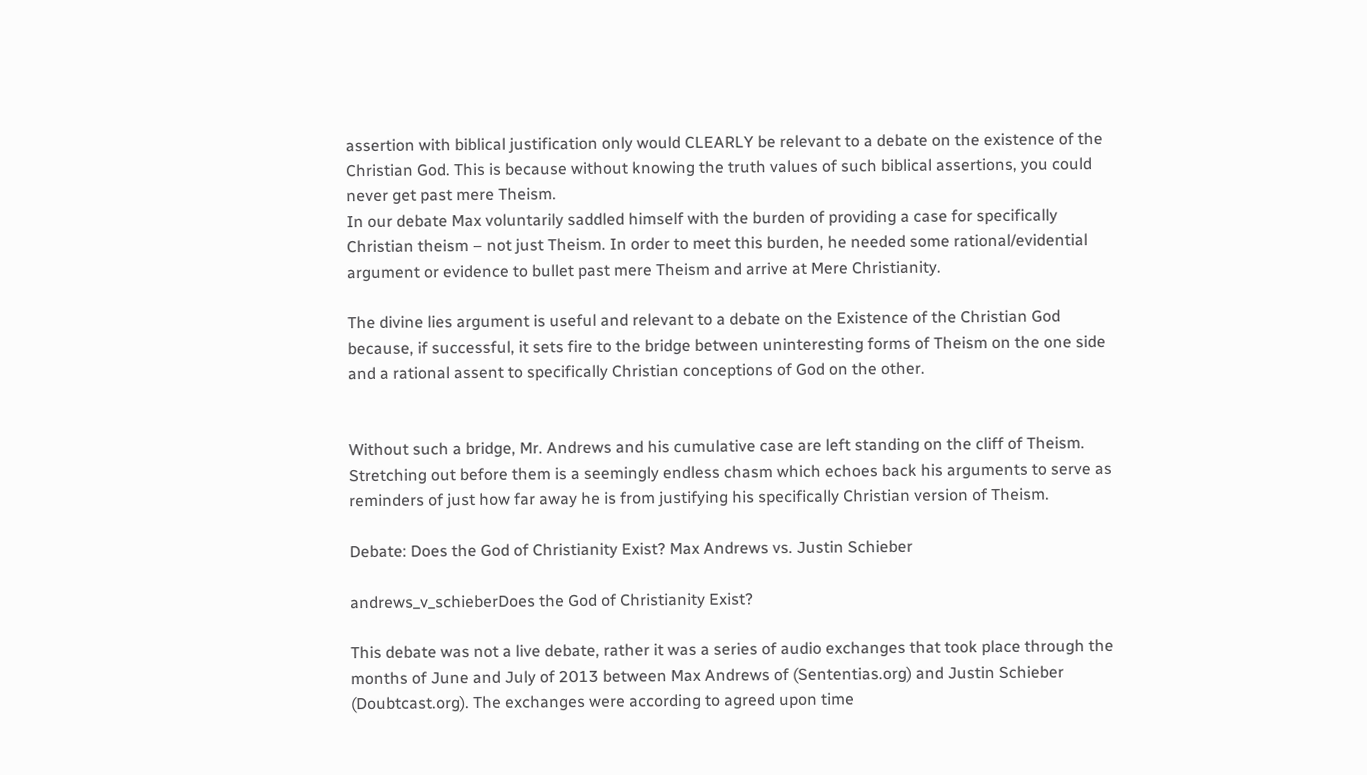assertion with biblical justification only would CLEARLY be relevant to a debate on the existence of the Christian God. This is because without knowing the truth values of such biblical assertions, you could never get past mere Theism.
In our debate Max voluntarily saddled himself with the burden of providing a case for specifically Christian theism – not just Theism. In order to meet this burden, he needed some rational/evidential argument or evidence to bullet past mere Theism and arrive at Mere Christianity.

The divine lies argument is useful and relevant to a debate on the Existence of the Christian God because, if successful, it sets fire to the bridge between uninteresting forms of Theism on the one side and a rational assent to specifically Christian conceptions of God on the other.


Without such a bridge, Mr. Andrews and his cumulative case are left standing on the cliff of Theism. Stretching out before them is a seemingly endless chasm which echoes back his arguments to serve as reminders of just how far away he is from justifying his specifically Christian version of Theism.

Debate: Does the God of Christianity Exist? Max Andrews vs. Justin Schieber

andrews_v_schieberDoes the God of Christianity Exist?

This debate was not a live debate, rather it was a series of audio exchanges that took place through the months of June and July of 2013 between Max Andrews of (Sententias.org) and Justin Schieber (Doubtcast.org). The exchanges were according to agreed upon time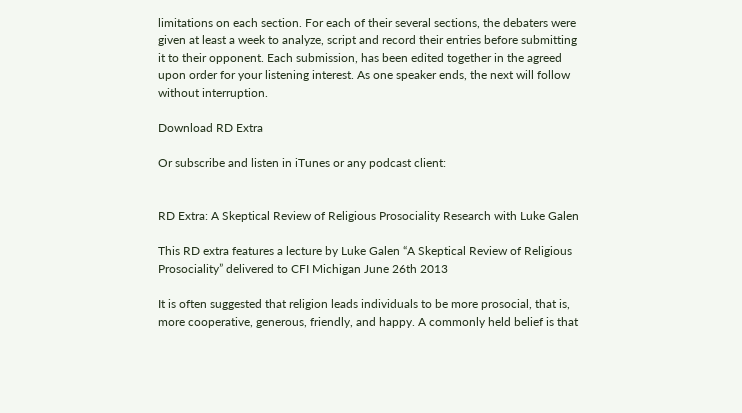limitations on each section. For each of their several sections, the debaters were given at least a week to analyze, script and record their entries before submitting it to their opponent. Each submission, has been edited together in the agreed upon order for your listening interest. As one speaker ends, the next will follow without interruption.

Download RD Extra

Or subscribe and listen in iTunes or any podcast client:


RD Extra: A Skeptical Review of Religious Prosociality Research with Luke Galen

This RD extra features a lecture by Luke Galen “A Skeptical Review of Religious Prosociality” delivered to CFI Michigan June 26th 2013

It is often suggested that religion leads individuals to be more prosocial, that is, more cooperative, generous, friendly, and happy. A commonly held belief is that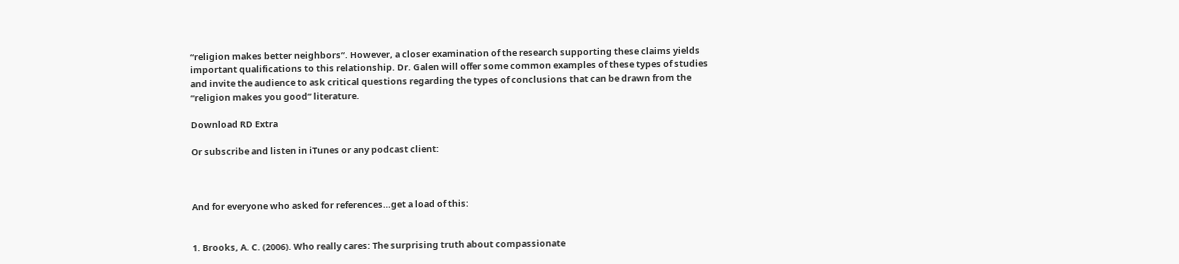“religion makes better neighbors”. However, a closer examination of the research supporting these claims yields important qualifications to this relationship. Dr. Galen will offer some common examples of these types of studies and invite the audience to ask critical questions regarding the types of conclusions that can be drawn from the “religion makes you good” literature.

Download RD Extra

Or subscribe and listen in iTunes or any podcast client:



And for everyone who asked for references…get a load of this:


1. Brooks, A. C. (2006). Who really cares: The surprising truth about compassionate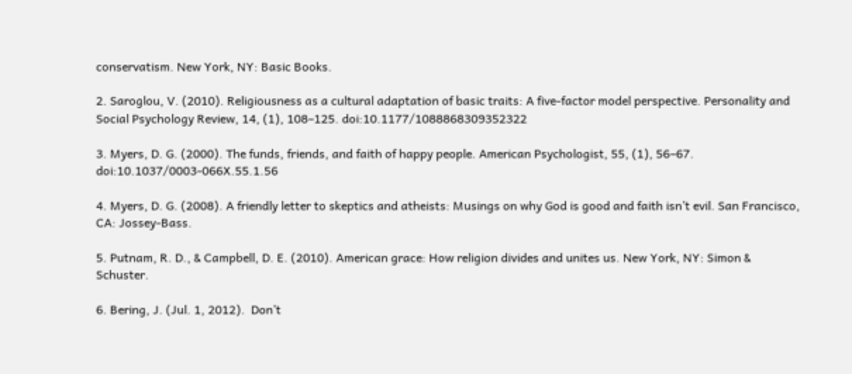conservatism. New York, NY: Basic Books.

2. Saroglou, V. (2010). Religiousness as a cultural adaptation of basic traits: A five-factor model perspective. Personality and Social Psychology Review, 14, (1), 108–125. doi:10.1177/1088868309352322

3. Myers, D. G. (2000). The funds, friends, and faith of happy people. American Psychologist, 55, (1), 56–67. doi:10.1037/0003-066X.55.1.56

4. Myers, D. G. (2008). A friendly letter to skeptics and atheists: Musings on why God is good and faith isn’t evil. San Francisco, CA: Jossey-Bass.

5. Putnam, R. D., & Campbell, D. E. (2010). American grace: How religion divides and unites us. New York, NY: Simon & Schuster.

6. Bering, J. (Jul. 1, 2012).  Don’t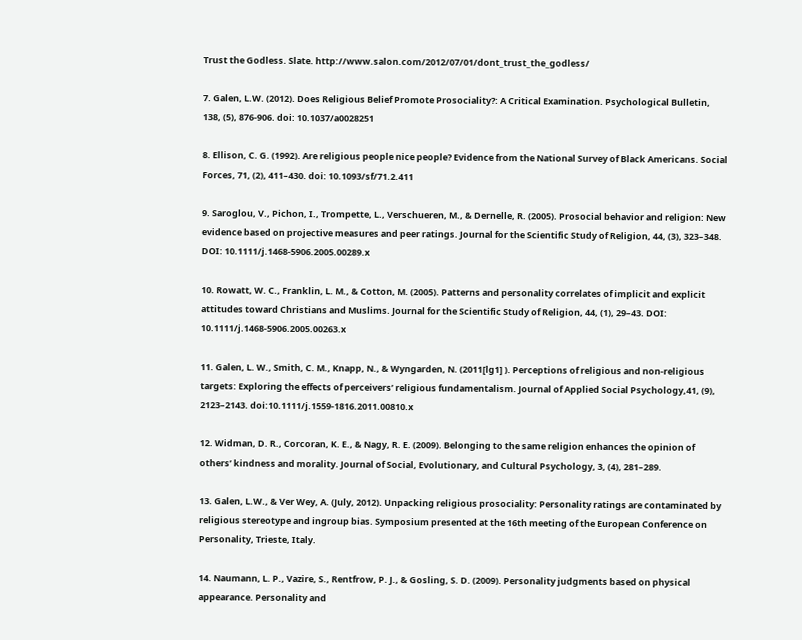Trust the Godless. Slate. http://www.salon.com/2012/07/01/dont_trust_the_godless/

7. Galen, L.W. (2012). Does Religious Belief Promote Prosociality?: A Critical Examination. Psychological Bulletin, 138, (5), 876-906. doi: 10.1037/a0028251

8. Ellison, C. G. (1992). Are religious people nice people? Evidence from the National Survey of Black Americans. Social Forces, 71, (2), 411–430. doi: 10.1093/sf/71.2.411

9. Saroglou, V., Pichon, I., Trompette, L., Verschueren, M., & Dernelle, R. (2005). Prosocial behavior and religion: New evidence based on projective measures and peer ratings. Journal for the Scientific Study of Religion, 44, (3), 323–348. DOI: 10.1111/j.1468-5906.2005.00289.x

10. Rowatt, W. C., Franklin, L. M., & Cotton, M. (2005). Patterns and personality correlates of implicit and explicit attitudes toward Christians and Muslims. Journal for the Scientific Study of Religion, 44, (1), 29–43. DOI: 10.1111/j.1468-5906.2005.00263.x

11. Galen, L. W., Smith, C. M., Knapp, N., & Wyngarden, N. (2011[lg1] ). Perceptions of religious and non-religious targets: Exploring the effects of perceivers’ religious fundamentalism. Journal of Applied Social Psychology,41, (9), 2123–2143. doi:10.1111/j.1559-1816.2011.00810.x

12. Widman, D. R., Corcoran, K. E., & Nagy, R. E. (2009). Belonging to the same religion enhances the opinion of others’ kindness and morality. Journal of Social, Evolutionary, and Cultural Psychology, 3, (4), 281–289.

13. Galen, L.W., & Ver Wey, A. (July, 2012). Unpacking religious prosociality: Personality ratings are contaminated by religious stereotype and ingroup bias. Symposium presented at the 16th meeting of the European Conference on Personality, Trieste, Italy.

14. Naumann, L. P., Vazire, S., Rentfrow, P. J., & Gosling, S. D. (2009). Personality judgments based on physical appearance. Personality and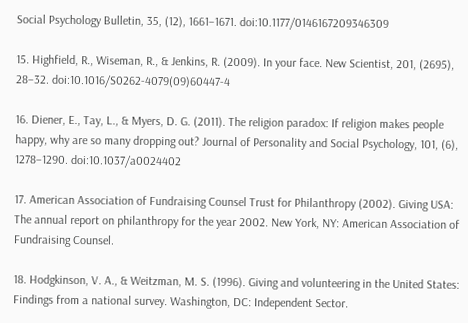Social Psychology Bulletin, 35, (12), 1661–1671. doi:10.1177/0146167209346309

15. Highfield, R., Wiseman, R., & Jenkins, R. (2009). In your face. New Scientist, 201, (2695), 28–32. doi:10.1016/S0262-4079(09)60447-4

16. Diener, E., Tay, L., & Myers, D. G. (2011). The religion paradox: If religion makes people happy, why are so many dropping out? Journal of Personality and Social Psychology, 101, (6), 1278–1290. doi:10.1037/a0024402

17. American Association of Fundraising Counsel Trust for Philanthropy (2002). Giving USA: The annual report on philanthropy for the year 2002. New York, NY: American Association of Fundraising Counsel.

18. Hodgkinson, V. A., & Weitzman, M. S. (1996). Giving and volunteering in the United States: Findings from a national survey. Washington, DC: Independent Sector.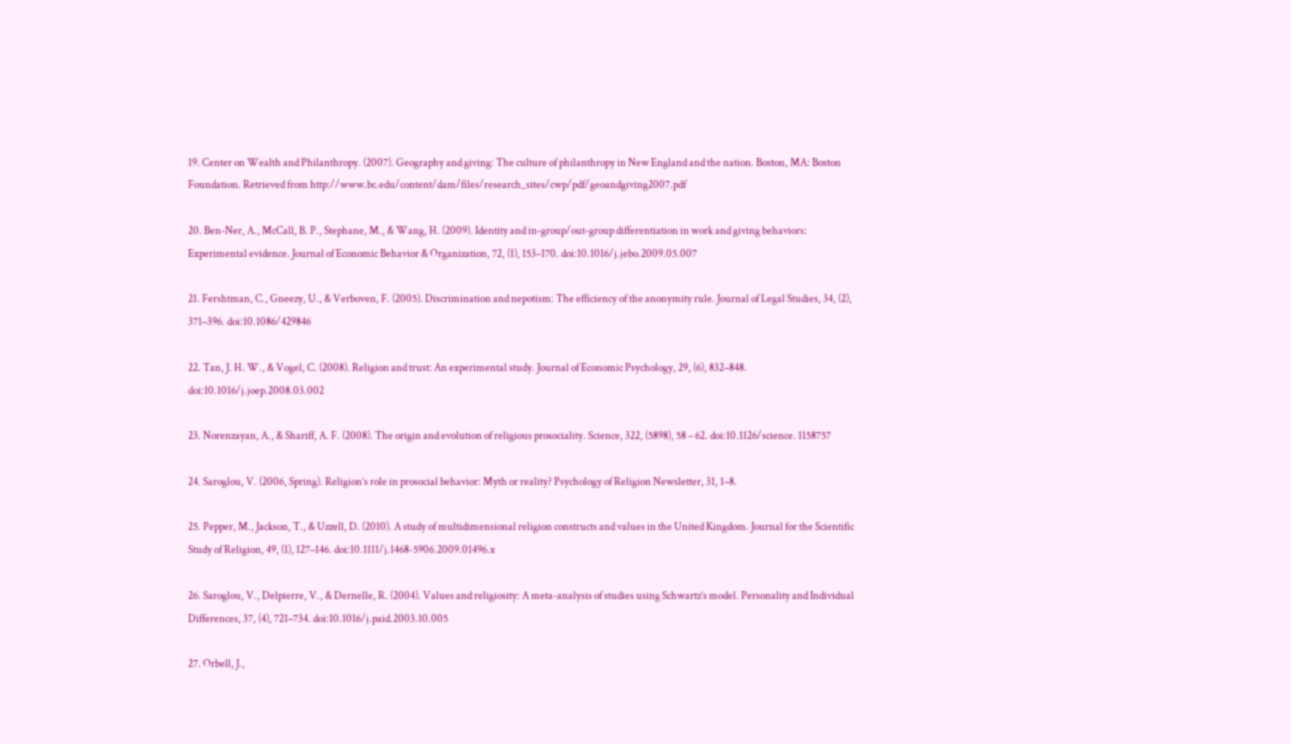19. Center on Wealth and Philanthropy. (2007). Geography and giving: The culture of philanthropy in New England and the nation. Boston, MA: Boston Foundation. Retrieved from http://www.bc.edu/content/dam/files/research_sites/cwp/pdf/geoandgiving2007.pdf

20. Ben-Ner, A., McCall, B. P., Stephane, M., & Wang, H. (2009). Identity and in-group/out-group differentiation in work and giving behaviors: Experimental evidence. Journal of Economic Behavior & Organization, 72, (1), 153–170. doi:10.1016/j.jebo.2009.05.007

21. Fershtman, C., Gneezy, U., & Verboven, F. (2005). Discrimination and nepotism: The efficiency of the anonymity rule. Journal of Legal Studies, 34, (2), 371–396. doi:10.1086/429846

22. Tan, J. H. W., & Vogel, C. (2008). Religion and trust: An experimental study. Journal of Economic Psychology, 29, (6), 832–848. doi:10.1016/j.joep.2008.03.002

23. Norenzayan, A., & Shariff, A. F. (2008). The origin and evolution of religious prosociality. Science, 322, (5898), 58 – 62. doi:10.1126/science. 1158757

24. Saroglou, V. (2006, Spring). Religion’s role in prosocial behavior: Myth or reality? Psychology of Religion Newsletter, 31, 1–8.

25. Pepper, M., Jackson, T., & Uzzell, D. (2010). A study of multidimensional religion constructs and values in the United Kingdom. Journal for the Scientific Study of Religion, 49, (1), 127–146. doi:10.1111/j.1468-5906.2009.01496.x

26. Saroglou, V., Delpierre, V., & Dernelle, R. (2004). Values and religiosity: A meta-analysis of studies using Schwartz’s model. Personality and Individual Differences, 37, (4), 721–734. doi:10.1016/j.paid.2003.10.005

27. Orbell, J.,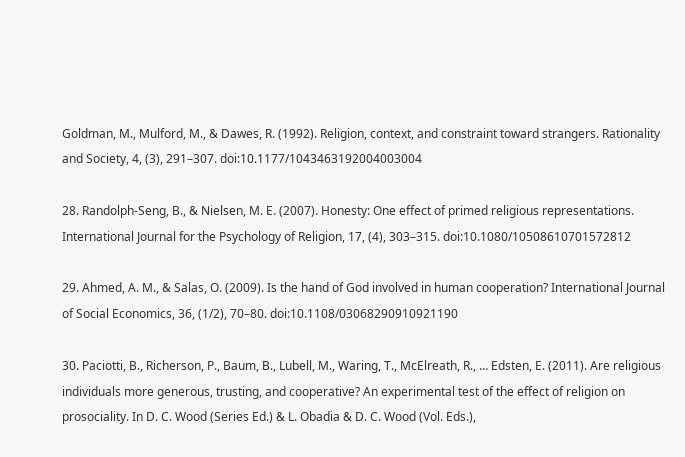Goldman, M., Mulford, M., & Dawes, R. (1992). Religion, context, and constraint toward strangers. Rationality and Society, 4, (3), 291–307. doi:10.1177/1043463192004003004

28. Randolph-Seng, B., & Nielsen, M. E. (2007). Honesty: One effect of primed religious representations. International Journal for the Psychology of Religion, 17, (4), 303–315. doi:10.1080/10508610701572812

29. Ahmed, A. M., & Salas, O. (2009). Is the hand of God involved in human cooperation? International Journal of Social Economics, 36, (1/2), 70–80. doi:10.1108/03068290910921190

30. Paciotti, B., Richerson, P., Baum, B., Lubell, M., Waring, T., McElreath, R., … Edsten, E. (2011). Are religious individuals more generous, trusting, and cooperative? An experimental test of the effect of religion on prosociality. In D. C. Wood (Series Ed.) & L. Obadia & D. C. Wood (Vol. Eds.),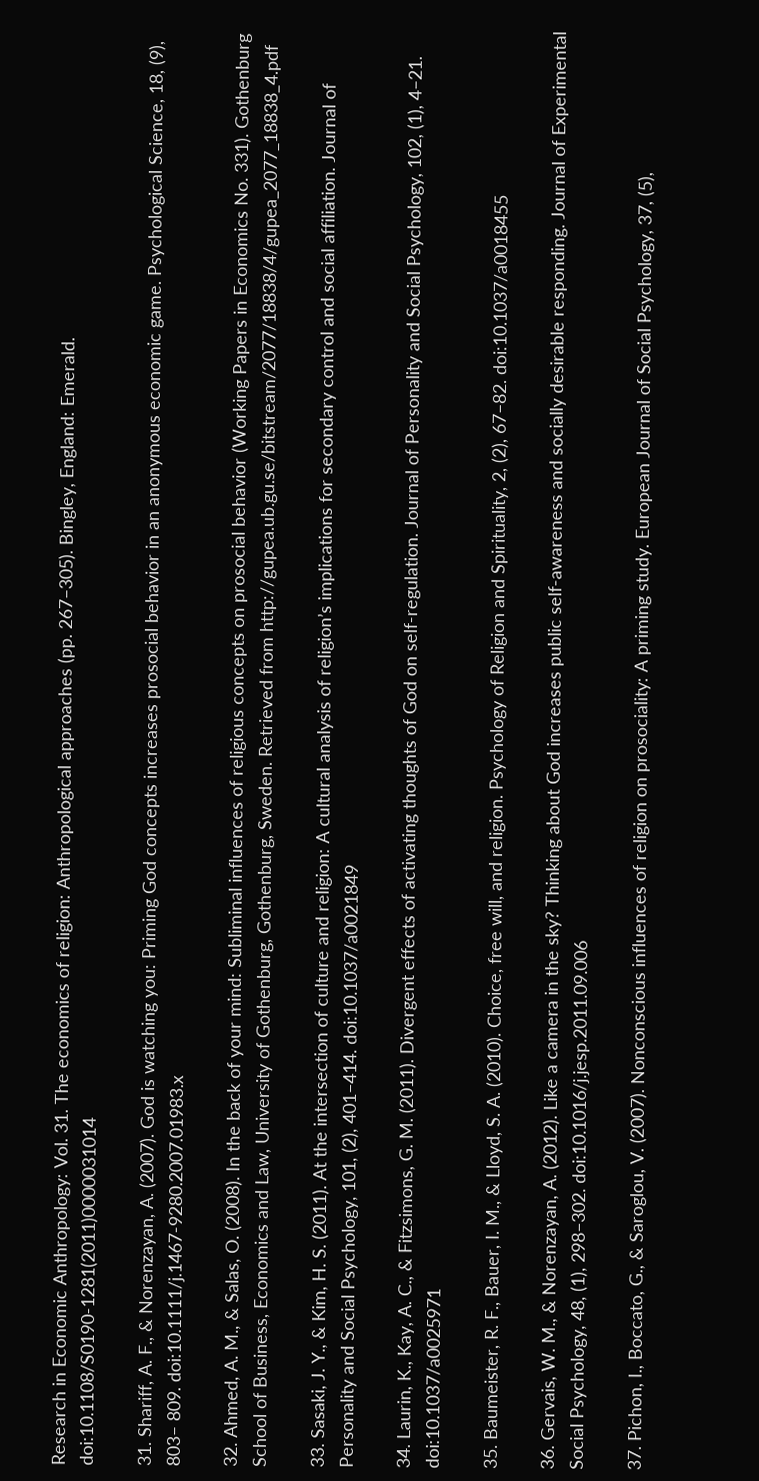Research in Economic Anthropology: Vol. 31. The economics of religion: Anthropological approaches (pp. 267–305). Bingley, England: Emerald. doi:10.1108/S0190-1281(2011)0000031014

31. Shariff, A. F., & Norenzayan, A. (2007). God is watching you: Priming God concepts increases prosocial behavior in an anonymous economic game. Psychological Science, 18, (9), 803– 809. doi:10.1111/j.1467-9280.2007.01983.x

32. Ahmed, A. M., & Salas, O. (2008). In the back of your mind: Subliminal influences of religious concepts on prosocial behavior (Working Papers in Economics No. 331). Gothenburg School of Business, Economics and Law, University of Gothenburg, Gothenburg, Sweden. Retrieved from http://gupea.ub.gu.se/bitstream/2077/18838/4/gupea_2077_18838_4.pdf

33. Sasaki, J. Y., & Kim, H. S. (2011). At the intersection of culture and religion: A cultural analysis of religion’s implications for secondary control and social affiliation. Journal of Personality and Social Psychology, 101, (2), 401–414. doi:10.1037/a0021849

34. Laurin, K., Kay, A. C., & Fitzsimons, G. M. (2011). Divergent effects of activating thoughts of God on self-regulation. Journal of Personality and Social Psychology, 102, (1), 4–21. doi:10.1037/a0025971

35. Baumeister, R. F., Bauer, I. M., & Lloyd, S. A. (2010). Choice, free will, and religion. Psychology of Religion and Spirituality, 2, (2), 67–82. doi:10.1037/a0018455

36. Gervais, W. M., & Norenzayan, A. (2012). Like a camera in the sky? Thinking about God increases public self-awareness and socially desirable responding. Journal of Experimental Social Psychology, 48, (1), 298–302. doi:10.1016/j.jesp.2011.09.006

37. Pichon, I., Boccato, G., & Saroglou, V. (2007). Nonconscious influences of religion on prosociality: A priming study. European Journal of Social Psychology, 37, (5),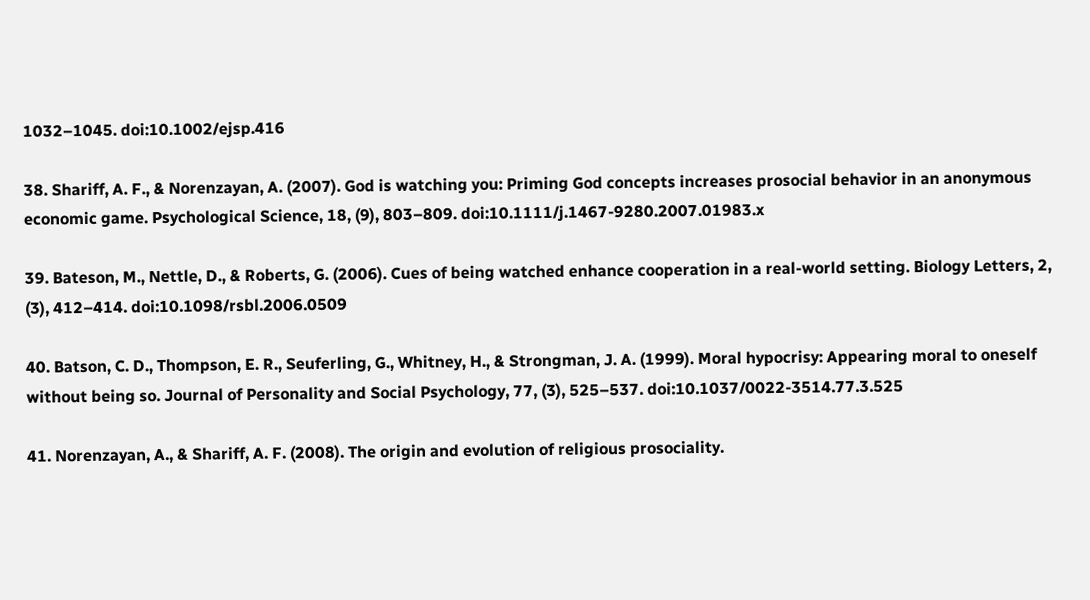1032–1045. doi:10.1002/ejsp.416

38. Shariff, A. F., & Norenzayan, A. (2007). God is watching you: Priming God concepts increases prosocial behavior in an anonymous economic game. Psychological Science, 18, (9), 803–809. doi:10.1111/j.1467-9280.2007.01983.x

39. Bateson, M., Nettle, D., & Roberts, G. (2006). Cues of being watched enhance cooperation in a real-world setting. Biology Letters, 2, (3), 412–414. doi:10.1098/rsbl.2006.0509

40. Batson, C. D., Thompson, E. R., Seuferling, G., Whitney, H., & Strongman, J. A. (1999). Moral hypocrisy: Appearing moral to oneself without being so. Journal of Personality and Social Psychology, 77, (3), 525–537. doi:10.1037/0022-3514.77.3.525

41. Norenzayan, A., & Shariff, A. F. (2008). The origin and evolution of religious prosociality.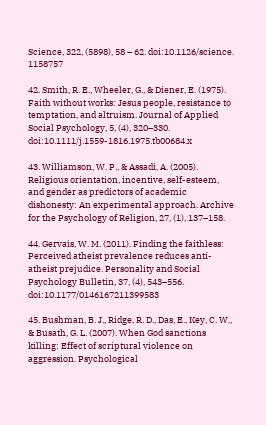Science, 322, (5898), 58 – 62. doi:10.1126/science. 1158757

42. Smith, R. E., Wheeler, G., & Diener, E. (1975). Faith without works: Jesus people, resistance to temptation, and altruism. Journal of Applied Social Psychology, 5, (4), 320–330. doi:10.1111/j.1559-1816.1975.tb00684.x

43. Williamson, W. P., & Assadi, A. (2005). Religious orientation, incentive, self-esteem, and gender as predictors of academic dishonesty: An experimental approach. Archive for the Psychology of Religion, 27, (1), 137–158.

44. Gervais, W. M. (2011). Finding the faithless: Perceived atheist prevalence reduces anti-atheist prejudice. Personality and Social Psychology Bulletin, 37, (4), 543–556. doi:10.1177/0146167211399583

45. Bushman, B. J., Ridge, R. D., Das, E., Key, C. W., & Busath, G. L. (2007). When God sanctions killing: Effect of scriptural violence on aggression. Psychological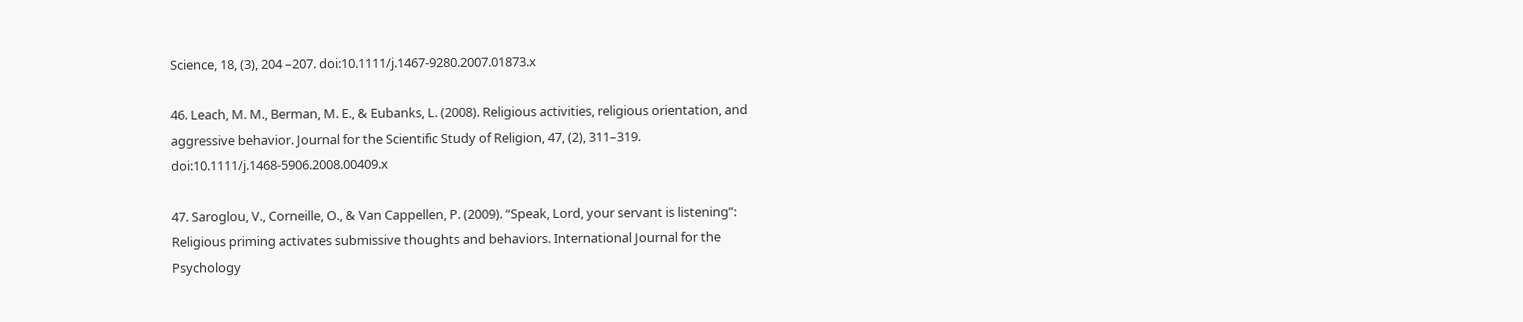Science, 18, (3), 204 –207. doi:10.1111/j.1467-9280.2007.01873.x

46. Leach, M. M., Berman, M. E., & Eubanks, L. (2008). Religious activities, religious orientation, and aggressive behavior. Journal for the Scientific Study of Religion, 47, (2), 311–319. doi:10.1111/j.1468-5906.2008.00409.x

47. Saroglou, V., Corneille, O., & Van Cappellen, P. (2009). “Speak, Lord, your servant is listening”: Religious priming activates submissive thoughts and behaviors. International Journal for the Psychology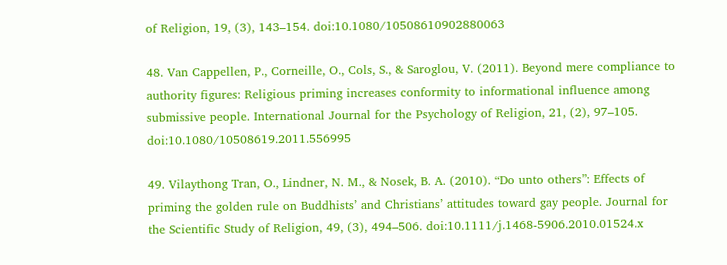of Religion, 19, (3), 143–154. doi:10.1080/10508610902880063

48. Van Cappellen, P., Corneille, O., Cols, S., & Saroglou, V. (2011). Beyond mere compliance to authority figures: Religious priming increases conformity to informational influence among submissive people. International Journal for the Psychology of Religion, 21, (2), 97–105. doi:10.1080/10508619.2011.556995

49. Vilaythong Tran, O., Lindner, N. M., & Nosek, B. A. (2010). “Do unto others”: Effects of priming the golden rule on Buddhists’ and Christians’ attitudes toward gay people. Journal for the Scientific Study of Religion, 49, (3), 494–506. doi:10.1111/j.1468-5906.2010.01524.x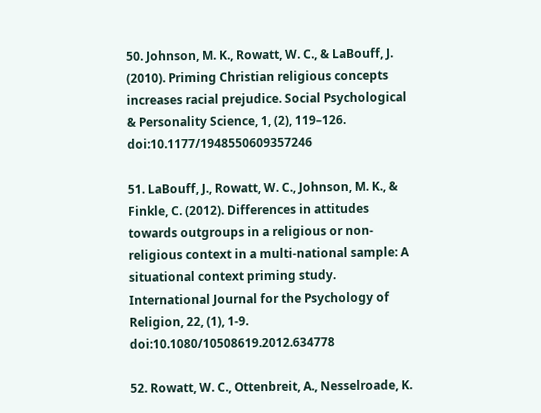50. Johnson, M. K., Rowatt, W. C., & LaBouff, J. (2010). Priming Christian religious concepts increases racial prejudice. Social Psychological & Personality Science, 1, (2), 119–126. doi:10.1177/1948550609357246

51. LaBouff, J., Rowatt, W. C., Johnson, M. K., & Finkle, C. (2012). Differences in attitudes towards outgroups in a religious or non-religious context in a multi-national sample: A situational context priming study. International Journal for the Psychology of Religion, 22, (1), 1-9. doi:10.1080/10508619.2012.634778

52. Rowatt, W. C., Ottenbreit, A., Nesselroade, K.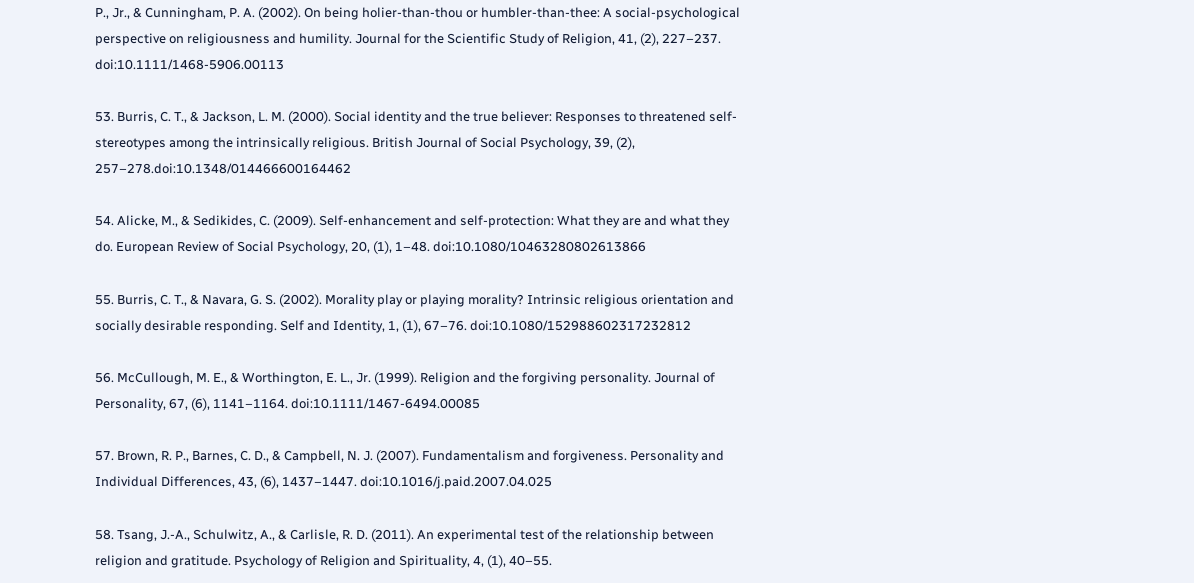P., Jr., & Cunningham, P. A. (2002). On being holier-than-thou or humbler-than-thee: A social-psychological perspective on religiousness and humility. Journal for the Scientific Study of Religion, 41, (2), 227–237. doi:10.1111/1468-5906.00113

53. Burris, C. T., & Jackson, L. M. (2000). Social identity and the true believer: Responses to threatened self-stereotypes among the intrinsically religious. British Journal of Social Psychology, 39, (2), 257–278.doi:10.1348/014466600164462

54. Alicke, M., & Sedikides, C. (2009). Self-enhancement and self-protection: What they are and what they do. European Review of Social Psychology, 20, (1), 1–48. doi:10.1080/10463280802613866

55. Burris, C. T., & Navara, G. S. (2002). Morality play or playing morality? Intrinsic religious orientation and socially desirable responding. Self and Identity, 1, (1), 67–76. doi:10.1080/152988602317232812

56. McCullough, M. E., & Worthington, E. L., Jr. (1999). Religion and the forgiving personality. Journal of Personality, 67, (6), 1141–1164. doi:10.1111/1467-6494.00085

57. Brown, R. P., Barnes, C. D., & Campbell, N. J. (2007). Fundamentalism and forgiveness. Personality and Individual Differences, 43, (6), 1437–1447. doi:10.1016/j.paid.2007.04.025

58. Tsang, J.-A., Schulwitz, A., & Carlisle, R. D. (2011). An experimental test of the relationship between religion and gratitude. Psychology of Religion and Spirituality, 4, (1), 40–55.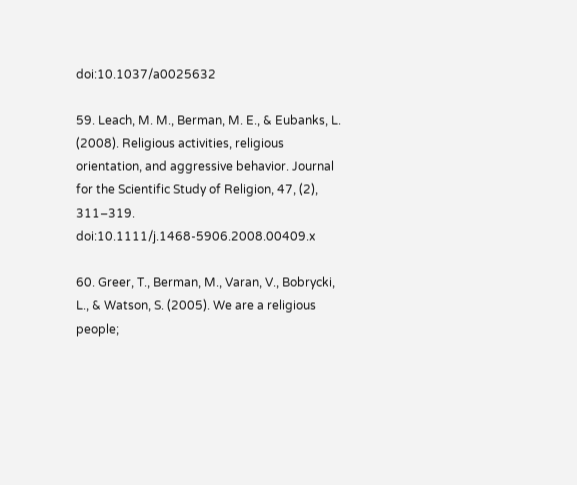doi:10.1037/a0025632

59. Leach, M. M., Berman, M. E., & Eubanks, L. (2008). Religious activities, religious orientation, and aggressive behavior. Journal for the Scientific Study of Religion, 47, (2), 311–319. doi:10.1111/j.1468-5906.2008.00409.x

60. Greer, T., Berman, M., Varan, V., Bobrycki, L., & Watson, S. (2005). We are a religious people;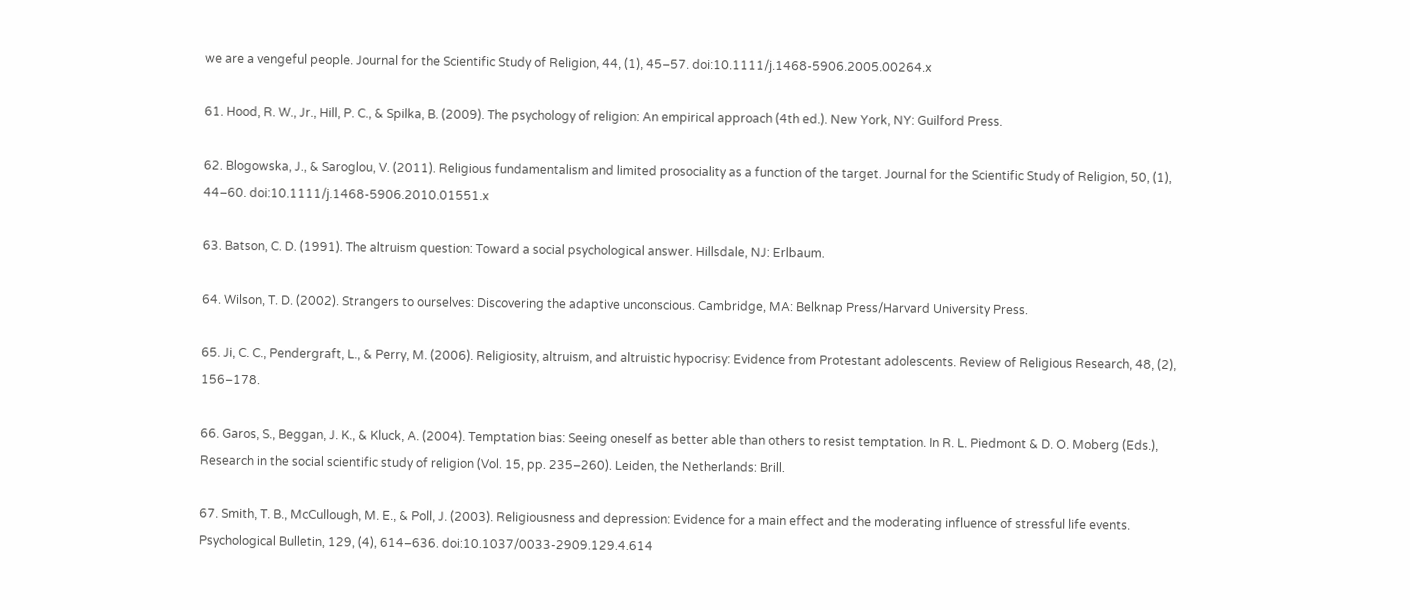we are a vengeful people. Journal for the Scientific Study of Religion, 44, (1), 45–57. doi:10.1111/j.1468-5906.2005.00264.x

61. Hood, R. W., Jr., Hill, P. C., & Spilka, B. (2009). The psychology of religion: An empirical approach (4th ed.). New York, NY: Guilford Press.

62. Blogowska, J., & Saroglou, V. (2011). Religious fundamentalism and limited prosociality as a function of the target. Journal for the Scientific Study of Religion, 50, (1), 44–60. doi:10.1111/j.1468-5906.2010.01551.x

63. Batson, C. D. (1991). The altruism question: Toward a social psychological answer. Hillsdale, NJ: Erlbaum.

64. Wilson, T. D. (2002). Strangers to ourselves: Discovering the adaptive unconscious. Cambridge, MA: Belknap Press/Harvard University Press.

65. Ji, C. C., Pendergraft, L., & Perry, M. (2006). Religiosity, altruism, and altruistic hypocrisy: Evidence from Protestant adolescents. Review of Religious Research, 48, (2), 156–178.

66. Garos, S., Beggan, J. K., & Kluck, A. (2004). Temptation bias: Seeing oneself as better able than others to resist temptation. In R. L. Piedmont & D. O. Moberg (Eds.), Research in the social scientific study of religion (Vol. 15, pp. 235–260). Leiden, the Netherlands: Brill.

67. Smith, T. B., McCullough, M. E., & Poll, J. (2003). Religiousness and depression: Evidence for a main effect and the moderating influence of stressful life events. Psychological Bulletin, 129, (4), 614–636. doi:10.1037/0033-2909.129.4.614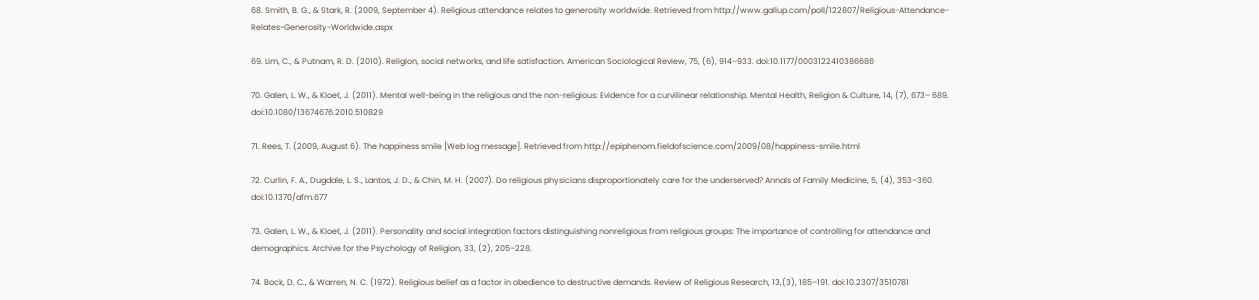68. Smith, B. G., & Stark, R. (2009, September 4). Religious attendance relates to generosity worldwide. Retrieved from http://www.gallup.com/poll/122807/Religious-Attendance-Relates-Generosity-Worldwide.aspx

69. Lim, C., & Putnam, R. D. (2010). Religion, social networks, and life satisfaction. American Sociological Review, 75, (6), 914–933. doi:10.1177/0003122410386686

70. Galen, L. W., & Kloet, J. (2011). Mental well-being in the religious and the non-religious: Evidence for a curvilinear relationship. Mental Health, Religion & Culture, 14, (7), 673– 689. doi:10.1080/13674676.2010.510829

71. Rees, T. (2009, August 6). The happiness smile [Web log message]. Retrieved from http://epiphenom.fieldofscience.com/2009/08/happiness-smile.html

72. Curlin, F. A., Dugdale, L. S., Lantos, J. D., & Chin, M. H. (2007). Do religious physicians disproportionately care for the underserved? Annals of Family Medicine, 5, (4), 353–360. doi:10.1370/afm.677

73. Galen, L. W., & Kloet, J. (2011). Personality and social integration factors distinguishing nonreligious from religious groups: The importance of controlling for attendance and demographics. Archive for the Psychology of Religion, 33, (2), 205–228.

74. Bock, D. C., & Warren, N. C. (1972). Religious belief as a factor in obedience to destructive demands. Review of Religious Research, 13,(3), 185–191. doi:10.2307/3510781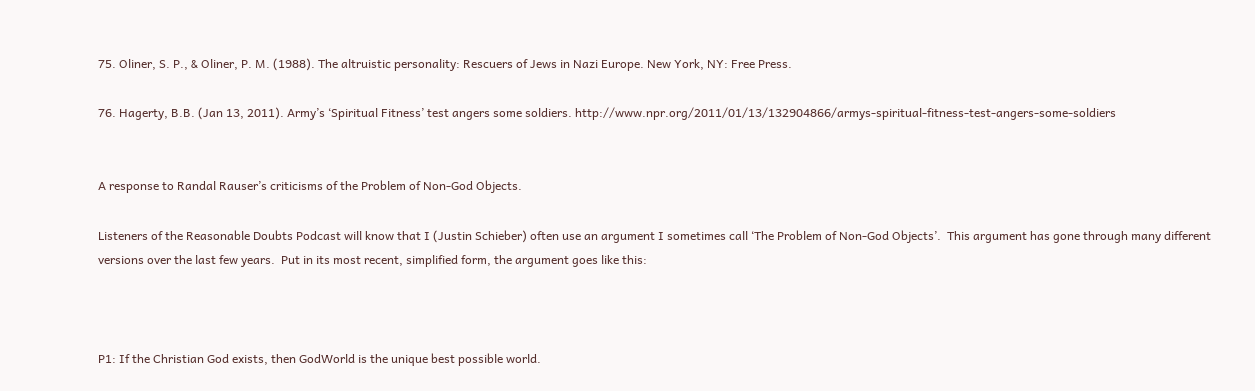75. Oliner, S. P., & Oliner, P. M. (1988). The altruistic personality: Rescuers of Jews in Nazi Europe. New York, NY: Free Press.

76. Hagerty, B.B. (Jan 13, 2011). Army’s ‘Spiritual Fitness’ test angers some soldiers. http://www.npr.org/2011/01/13/132904866/armys-spiritual-fitness-test-angers-some-soldiers


A response to Randal Rauser’s criticisms of the Problem of Non-God Objects.

Listeners of the Reasonable Doubts Podcast will know that I (Justin Schieber) often use an argument I sometimes call ‘The Problem of Non-God Objects’.  This argument has gone through many different versions over the last few years.  Put in its most recent, simplified form, the argument goes like this:



P1: If the Christian God exists, then GodWorld is the unique best possible world.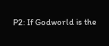P2: If Godworld is the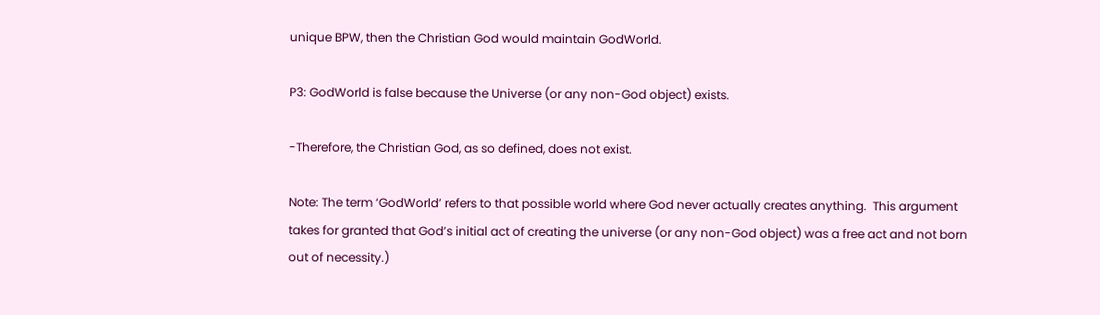unique BPW, then the Christian God would maintain GodWorld.

P3: GodWorld is false because the Universe (or any non-God object) exists.

-Therefore, the Christian God, as so defined, does not exist.

Note: The term ‘GodWorld’ refers to that possible world where God never actually creates anything.  This argument takes for granted that God’s initial act of creating the universe (or any non-God object) was a free act and not born out of necessity.)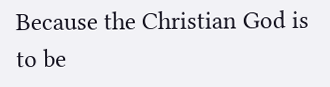Because the Christian God is to be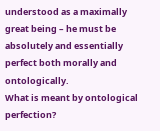understood as a maximally great being – he must be absolutely and essentially perfect both morally and ontologically.
What is meant by ontological perfection?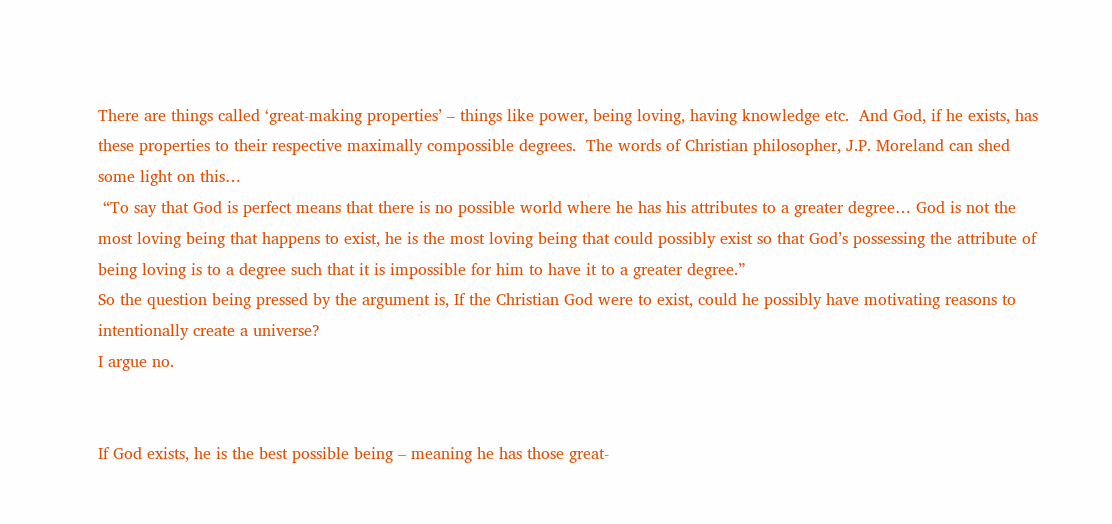There are things called ‘great-making properties’ – things like power, being loving, having knowledge etc.  And God, if he exists, has these properties to their respective maximally compossible degrees.  The words of Christian philosopher, J.P. Moreland can shed some light on this…
 “To say that God is perfect means that there is no possible world where he has his attributes to a greater degree… God is not the most loving being that happens to exist, he is the most loving being that could possibly exist so that God’s possessing the attribute of being loving is to a degree such that it is impossible for him to have it to a greater degree.”
So the question being pressed by the argument is, If the Christian God were to exist, could he possibly have motivating reasons to intentionally create a universe?
I argue no.


If God exists, he is the best possible being – meaning he has those great-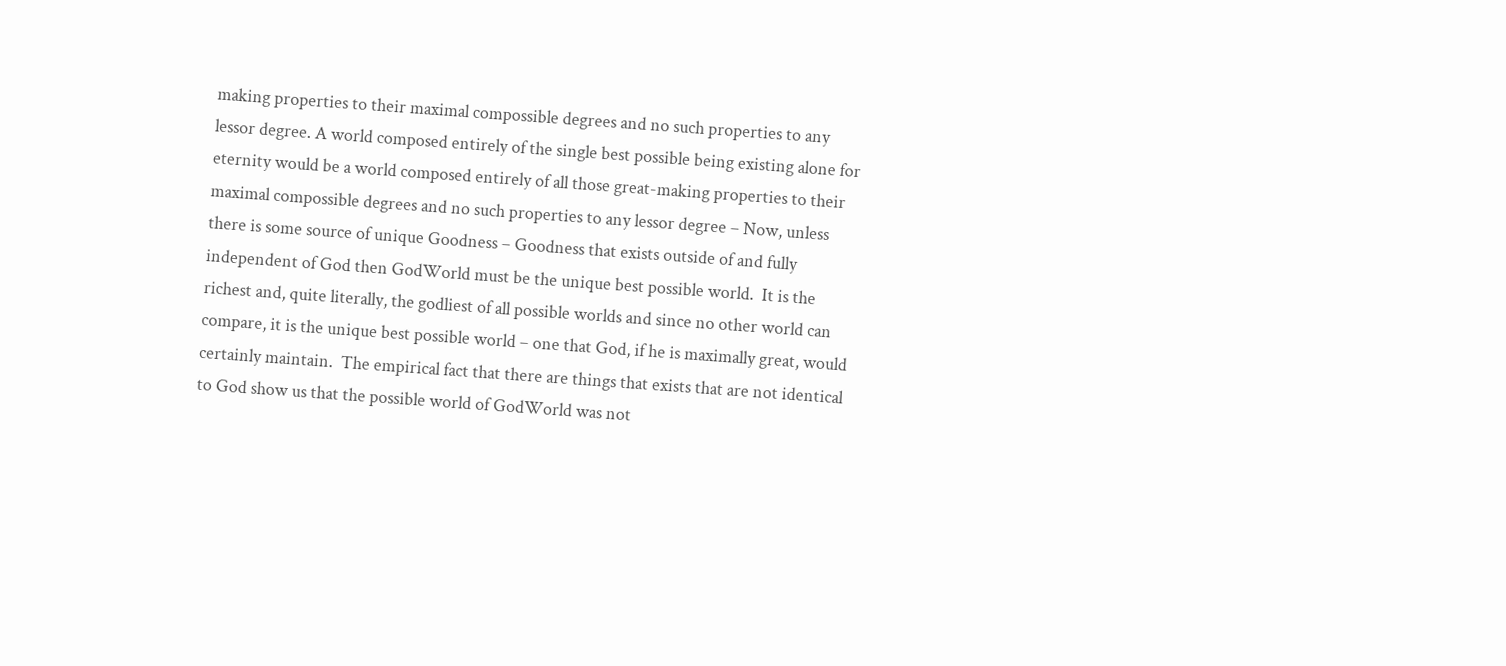making properties to their maximal compossible degrees and no such properties to any lessor degree. A world composed entirely of the single best possible being existing alone for eternity would be a world composed entirely of all those great-making properties to their maximal compossible degrees and no such properties to any lessor degree – Now, unless there is some source of unique Goodness – Goodness that exists outside of and fully independent of God then GodWorld must be the unique best possible world.  It is the richest and, quite literally, the godliest of all possible worlds and since no other world can compare, it is the unique best possible world – one that God, if he is maximally great, would certainly maintain.  The empirical fact that there are things that exists that are not identical to God show us that the possible world of GodWorld was not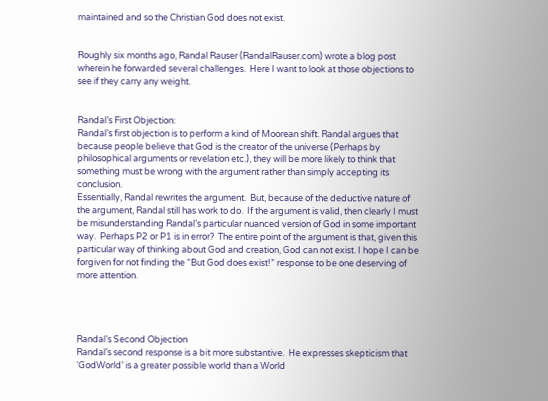maintained and so the Christian God does not exist.


Roughly six months ago, Randal Rauser (RandalRauser.com) wrote a blog post wherein he forwarded several challenges.  Here I want to look at those objections to see if they carry any weight.


Randal’s First Objection:
Randal’s first objection is to perform a kind of Moorean shift. Randal argues that because people believe that God is the creator of the universe (Perhaps by philosophical arguments or revelation etc.), they will be more likely to think that something must be wrong with the argument rather than simply accepting its conclusion.
Essentially, Randal rewrites the argument.  But, because of the deductive nature of the argument, Randal still has work to do.  If the argument is valid, then clearly I must be misunderstanding Randal’s particular nuanced version of God in some important way.  Perhaps P2 or P1 is in error?  The entire point of the argument is that, given this particular way of thinking about God and creation, God can not exist. I hope I can be forgiven for not finding the “But God does exist!” response to be one deserving of more attention.




Randal’s Second Objection
Randal’s second response is a bit more substantive.  He expresses skepticism that ‘GodWorld’ is a greater possible world than a World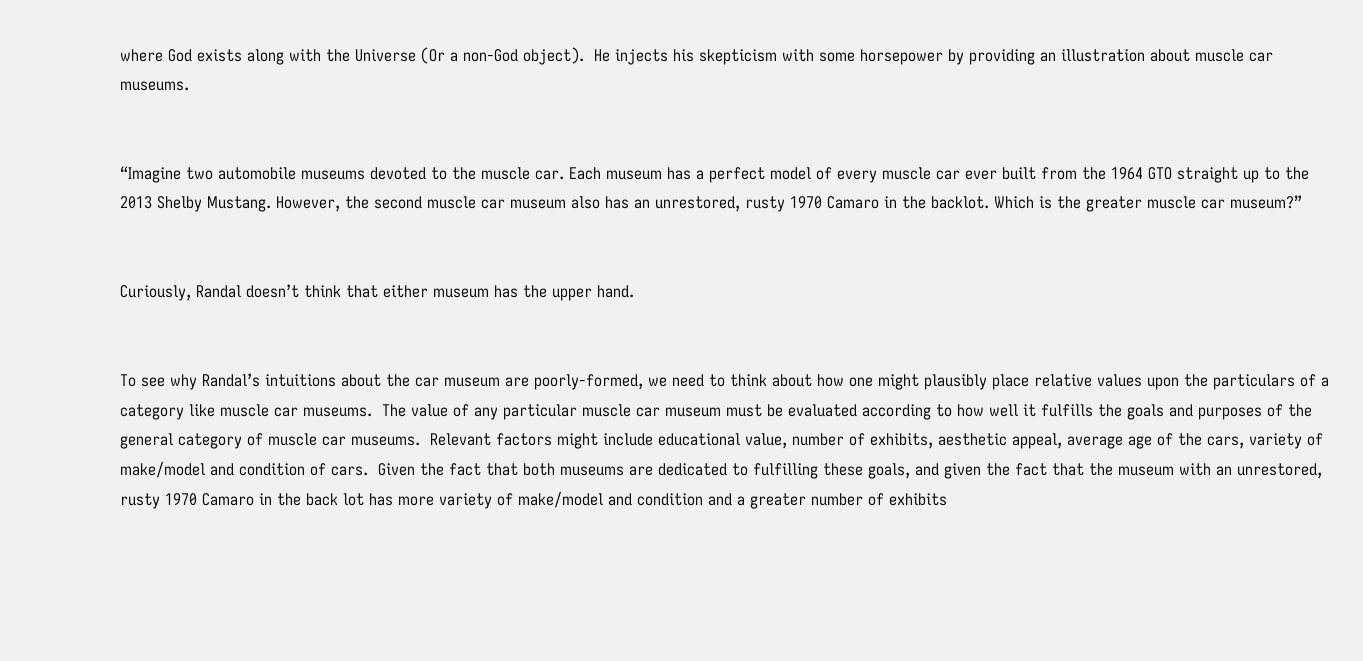where God exists along with the Universe (Or a non-God object).  He injects his skepticism with some horsepower by providing an illustration about muscle car museums.


“Imagine two automobile museums devoted to the muscle car. Each museum has a perfect model of every muscle car ever built from the 1964 GTO straight up to the 2013 Shelby Mustang. However, the second muscle car museum also has an unrestored, rusty 1970 Camaro in the backlot. Which is the greater muscle car museum?”


Curiously, Randal doesn’t think that either museum has the upper hand.


To see why Randal’s intuitions about the car museum are poorly-formed, we need to think about how one might plausibly place relative values upon the particulars of a category like muscle car museums.  The value of any particular muscle car museum must be evaluated according to how well it fulfills the goals and purposes of the general category of muscle car museums.  Relevant factors might include educational value, number of exhibits, aesthetic appeal, average age of the cars, variety of make/model and condition of cars.  Given the fact that both museums are dedicated to fulfilling these goals, and given the fact that the museum with an unrestored, rusty 1970 Camaro in the back lot has more variety of make/model and condition and a greater number of exhibits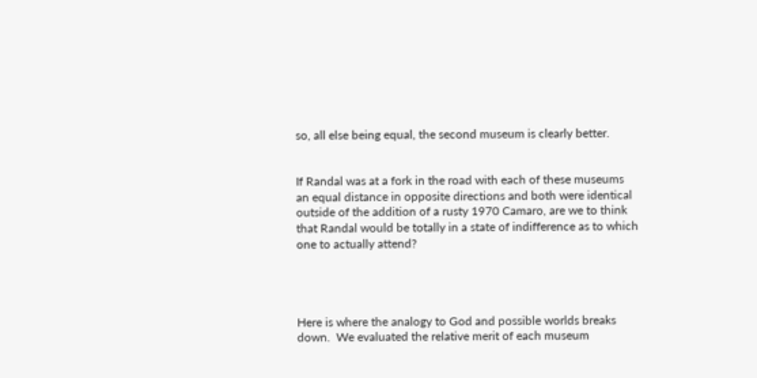so, all else being equal, the second museum is clearly better.


If Randal was at a fork in the road with each of these museums an equal distance in opposite directions and both were identical outside of the addition of a rusty 1970 Camaro, are we to think that Randal would be totally in a state of indifference as to which one to actually attend?




Here is where the analogy to God and possible worlds breaks down.  We evaluated the relative merit of each museum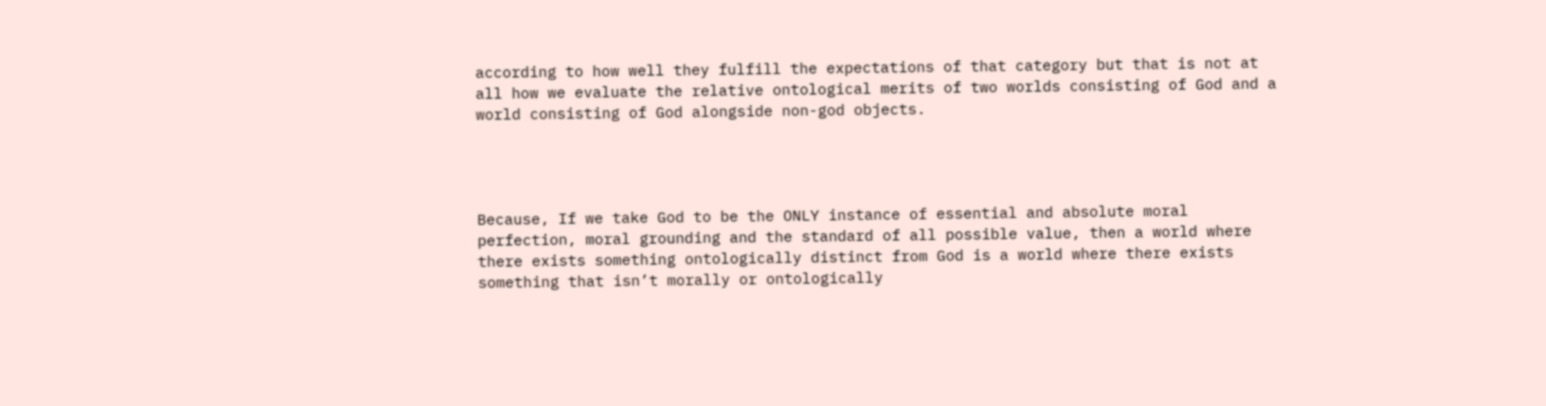according to how well they fulfill the expectations of that category but that is not at all how we evaluate the relative ontological merits of two worlds consisting of God and a world consisting of God alongside non-god objects.




Because, If we take God to be the ONLY instance of essential and absolute moral perfection, moral grounding and the standard of all possible value, then a world where there exists something ontologically distinct from God is a world where there exists something that isn’t morally or ontologically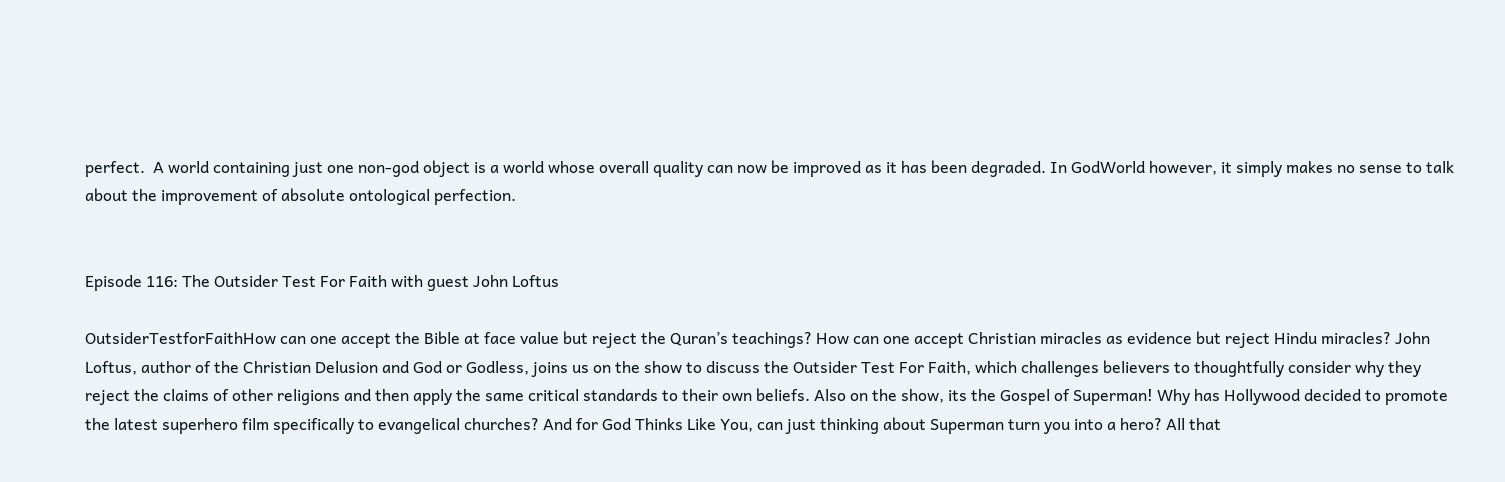perfect.  A world containing just one non-god object is a world whose overall quality can now be improved as it has been degraded. In GodWorld however, it simply makes no sense to talk about the improvement of absolute ontological perfection.


Episode 116: The Outsider Test For Faith with guest John Loftus

OutsiderTestforFaithHow can one accept the Bible at face value but reject the Quran’s teachings? How can one accept Christian miracles as evidence but reject Hindu miracles? John Loftus, author of the Christian Delusion and God or Godless, joins us on the show to discuss the Outsider Test For Faith, which challenges believers to thoughtfully consider why they reject the claims of other religions and then apply the same critical standards to their own beliefs. Also on the show, its the Gospel of Superman! Why has Hollywood decided to promote the latest superhero film specifically to evangelical churches? And for God Thinks Like You, can just thinking about Superman turn you into a hero? All that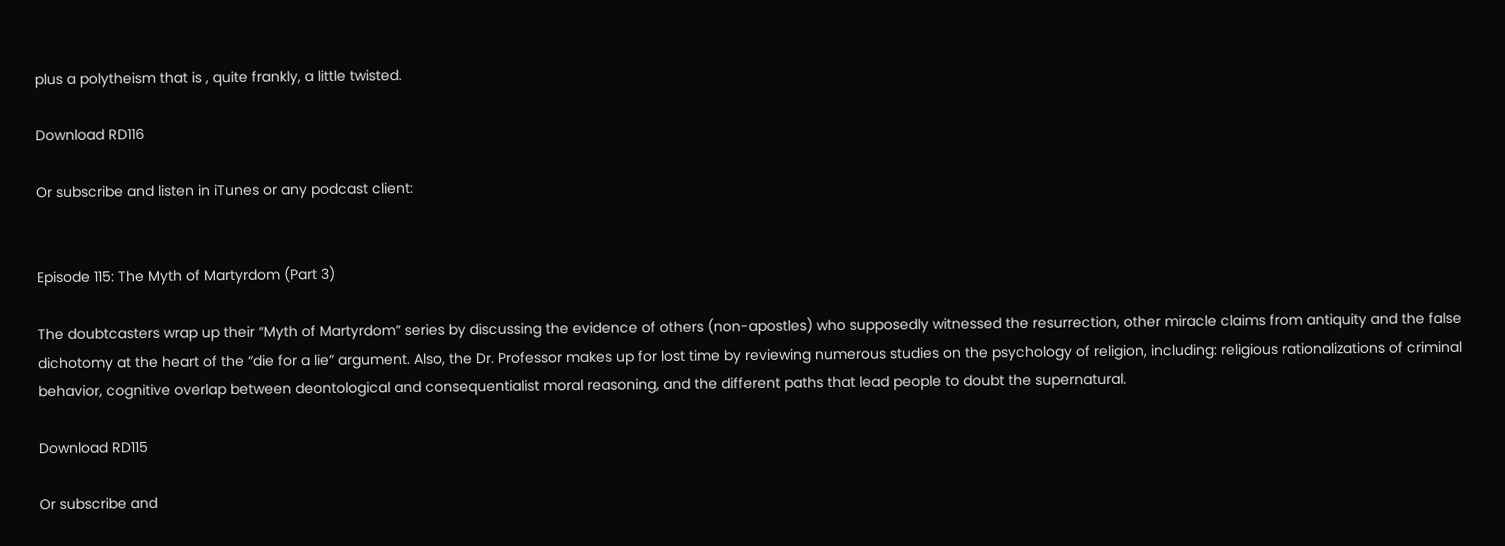plus a polytheism that is , quite frankly, a little twisted.

Download RD116

Or subscribe and listen in iTunes or any podcast client:


Episode 115: The Myth of Martyrdom (Part 3)

The doubtcasters wrap up their “Myth of Martyrdom” series by discussing the evidence of others (non-apostles) who supposedly witnessed the resurrection, other miracle claims from antiquity and the false dichotomy at the heart of the “die for a lie” argument. Also, the Dr. Professor makes up for lost time by reviewing numerous studies on the psychology of religion, including: religious rationalizations of criminal behavior, cognitive overlap between deontological and consequentialist moral reasoning, and the different paths that lead people to doubt the supernatural.

Download RD115

Or subscribe and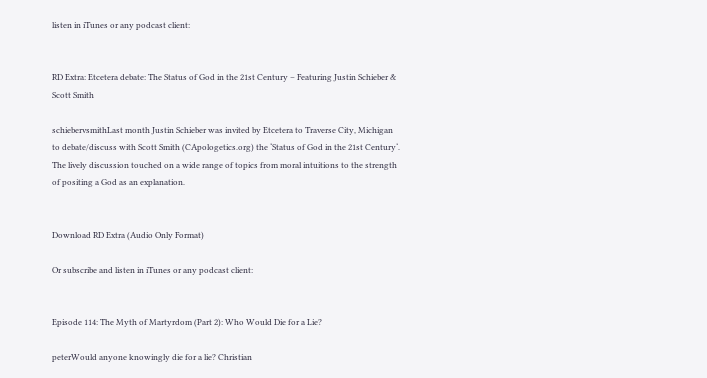listen in iTunes or any podcast client:


RD Extra: Etcetera debate: The Status of God in the 21st Century – Featuring Justin Schieber & Scott Smith

schiebervsmithLast month Justin Schieber was invited by Etcetera to Traverse City, Michigan to debate/discuss with Scott Smith (CApologetics.org) the ‘Status of God in the 21st Century‘.  The lively discussion touched on a wide range of topics from moral intuitions to the strength of positing a God as an explanation.


Download RD Extra (Audio Only Format)

Or subscribe and listen in iTunes or any podcast client:


Episode 114: The Myth of Martyrdom (Part 2): Who Would Die for a Lie?

peterWould anyone knowingly die for a lie? Christian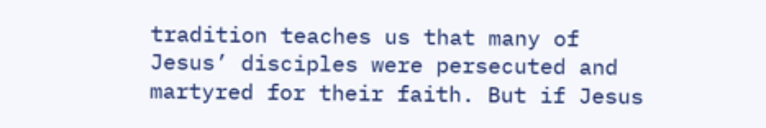tradition teaches us that many of Jesus’ disciples were persecuted and martyred for their faith. But if Jesus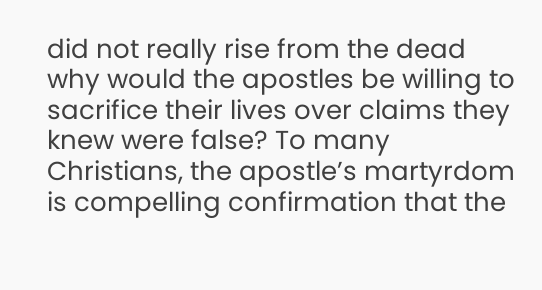did not really rise from the dead why would the apostles be willing to sacrifice their lives over claims they knew were false? To many Christians, the apostle’s martyrdom is compelling confirmation that the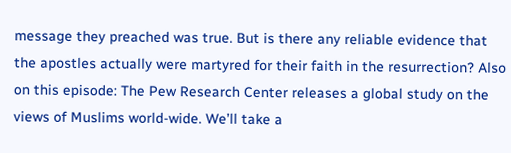message they preached was true. But is there any reliable evidence that the apostles actually were martyred for their faith in the resurrection? Also on this episode: The Pew Research Center releases a global study on the views of Muslims world-wide. We’ll take a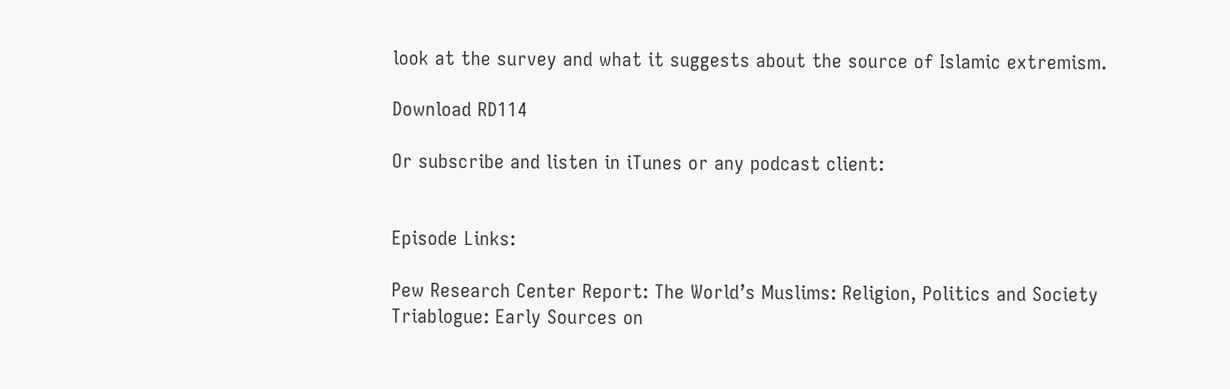look at the survey and what it suggests about the source of Islamic extremism.

Download RD114

Or subscribe and listen in iTunes or any podcast client:


Episode Links:

Pew Research Center Report: The World’s Muslims: Religion, Politics and Society
Triablogue: Early Sources on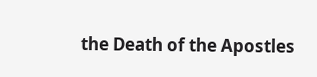the Death of the Apostles